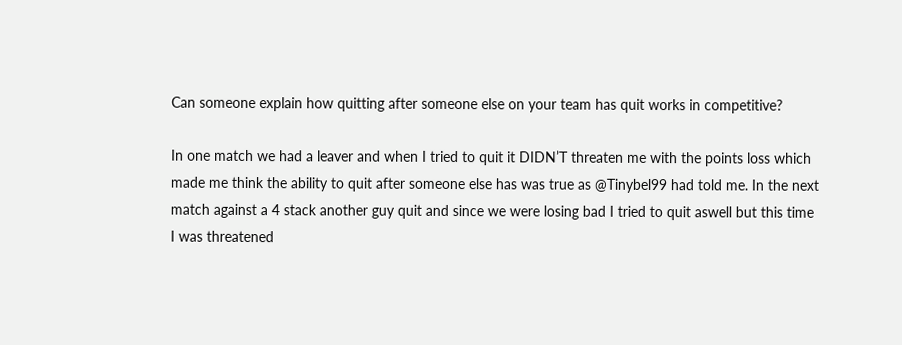Can someone explain how quitting after someone else on your team has quit works in competitive?

In one match we had a leaver and when I tried to quit it DIDN’T threaten me with the points loss which made me think the ability to quit after someone else has was true as @Tinybel99 had told me. In the next match against a 4 stack another guy quit and since we were losing bad I tried to quit aswell but this time I was threatened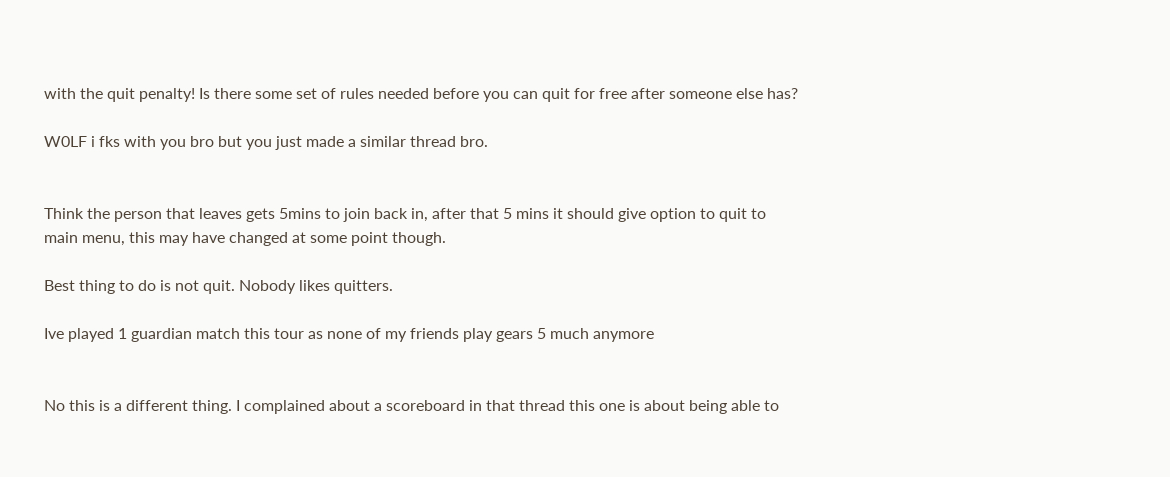with the quit penalty! Is there some set of rules needed before you can quit for free after someone else has?

W0LF i fks with you bro but you just made a similar thread bro.


Think the person that leaves gets 5mins to join back in, after that 5 mins it should give option to quit to main menu, this may have changed at some point though.

Best thing to do is not quit. Nobody likes quitters.

Ive played 1 guardian match this tour as none of my friends play gears 5 much anymore


No this is a different thing. I complained about a scoreboard in that thread this one is about being able to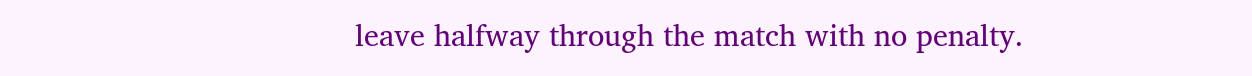leave halfway through the match with no penalty.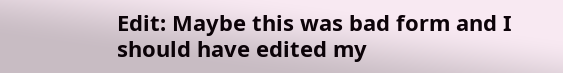Edit: Maybe this was bad form and I should have edited my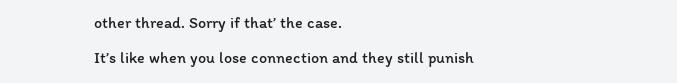other thread. Sorry if that’ the case.

It’s like when you lose connection and they still punish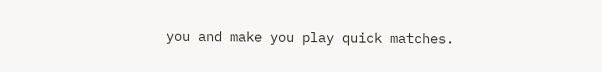you and make you play quick matches.